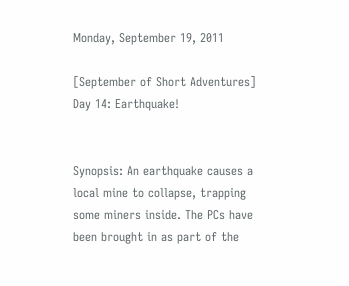Monday, September 19, 2011

[September of Short Adventures] Day 14: Earthquake!


Synopsis: An earthquake causes a local mine to collapse, trapping some miners inside. The PCs have been brought in as part of the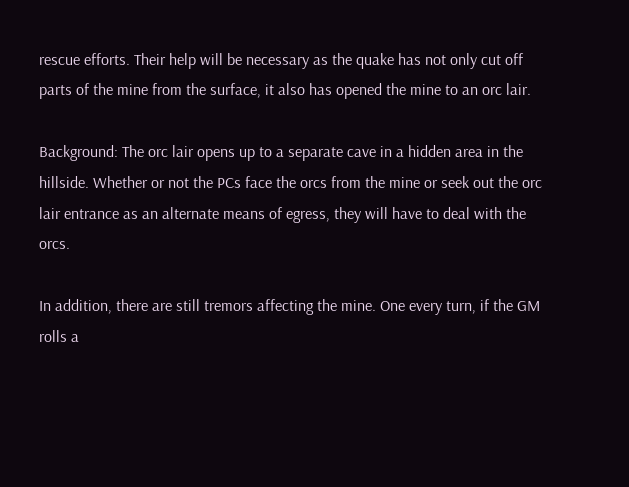rescue efforts. Their help will be necessary as the quake has not only cut off parts of the mine from the surface, it also has opened the mine to an orc lair.

Background: The orc lair opens up to a separate cave in a hidden area in the hillside. Whether or not the PCs face the orcs from the mine or seek out the orc lair entrance as an alternate means of egress, they will have to deal with the orcs.

In addition, there are still tremors affecting the mine. One every turn, if the GM rolls a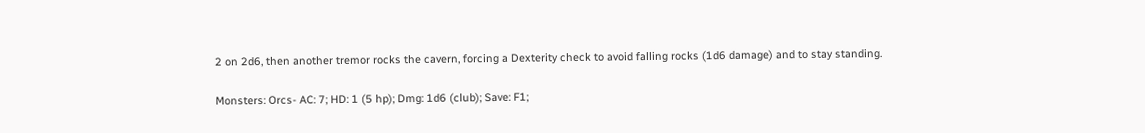2 on 2d6, then another tremor rocks the cavern, forcing a Dexterity check to avoid falling rocks (1d6 damage) and to stay standing.

Monsters: Orcs- AC: 7; HD: 1 (5 hp); Dmg: 1d6 (club); Save: F1;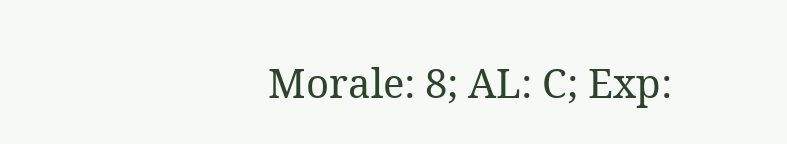Morale: 8; AL: C; Exp: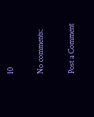10

No comments:

Post a Comment